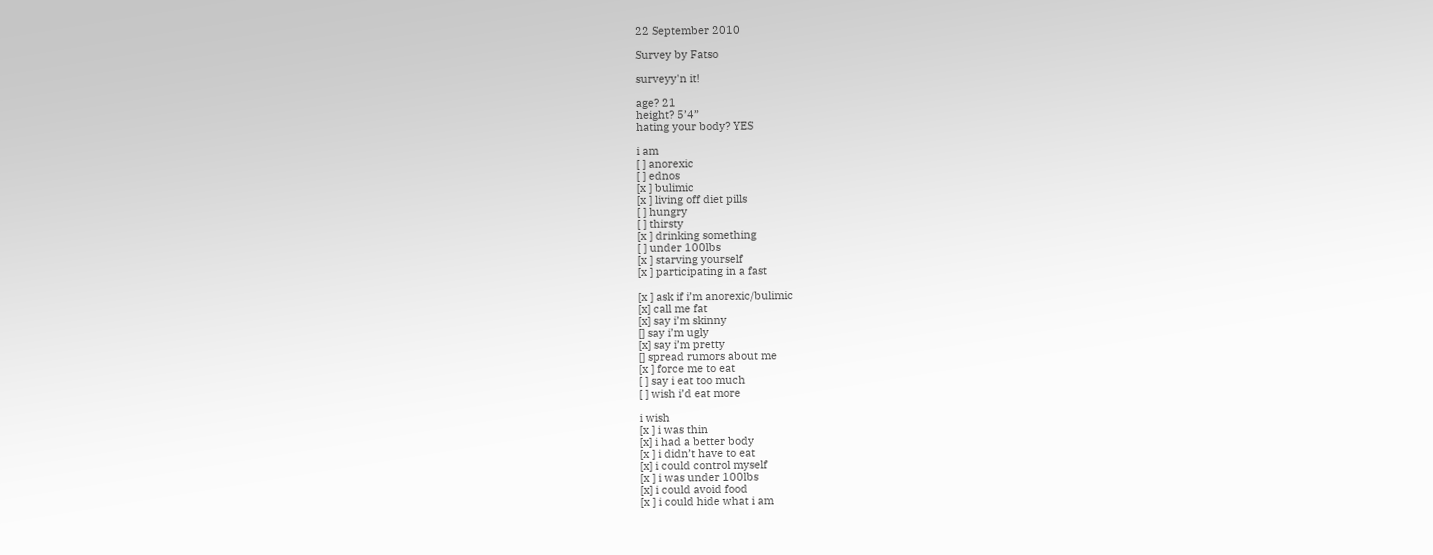22 September 2010

Survey by Fatso

surveyy'n it!

age? 21
height? 5’4”
hating your body? YES

i am
[ ] anorexic
[ ] ednos
[x ] bulimic
[x ] living off diet pills
[ ] hungry
[ ] thirsty
[x ] drinking something
[ ] under 100lbs
[x ] starving yourself
[x ] participating in a fast

[x ] ask if i’m anorexic/bulimic
[x] call me fat
[x] say i’m skinny
[] say i’m ugly
[x] say i’m pretty
[] spread rumors about me
[x ] force me to eat
[ ] say i eat too much
[ ] wish i’d eat more

i wish
[x ] i was thin
[x] i had a better body
[x ] i didn’t have to eat
[x] i could control myself
[x ] i was under 100lbs
[x] i could avoid food
[x ] i could hide what i am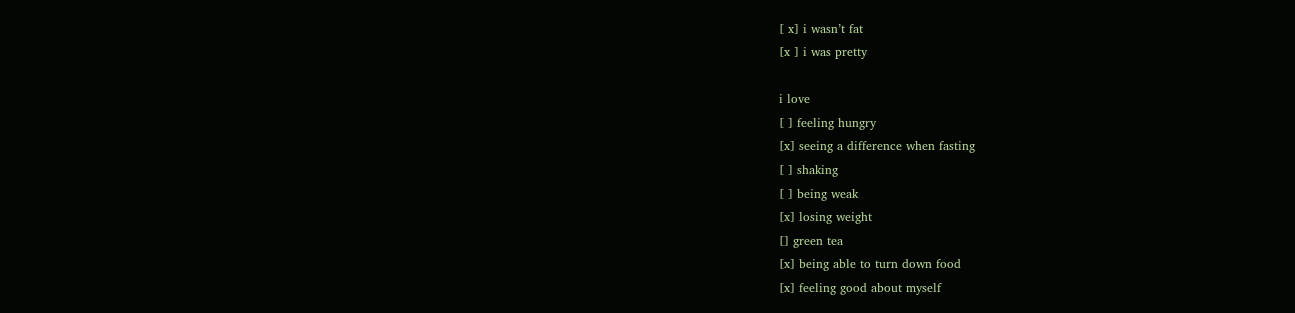[ x] i wasn’t fat
[x ] i was pretty

i love
[ ] feeling hungry
[x] seeing a difference when fasting
[ ] shaking
[ ] being weak
[x] losing weight
[] green tea
[x] being able to turn down food
[x] feeling good about myself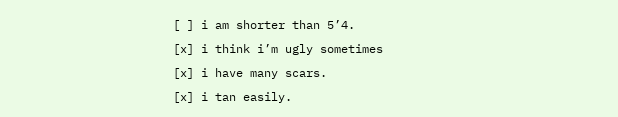[ ] i am shorter than 5’4.
[x] i think i’m ugly sometimes
[x] i have many scars.
[x] i tan easily.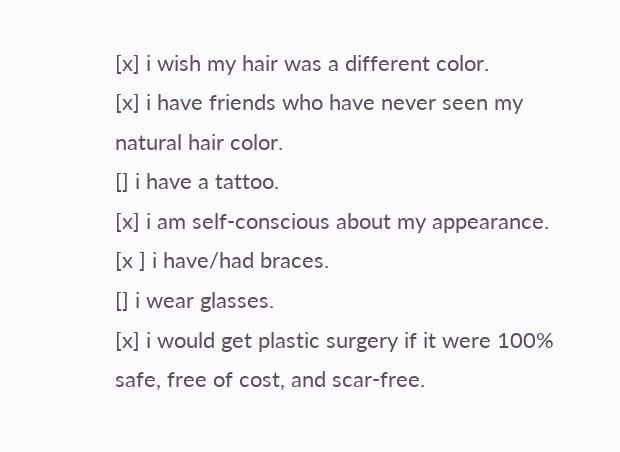[x] i wish my hair was a different color.
[x] i have friends who have never seen my natural hair color.
[] i have a tattoo.
[x] i am self-conscious about my appearance.
[x ] i have/had braces.
[] i wear glasses.
[x] i would get plastic surgery if it were 100% safe, free of cost, and scar-free.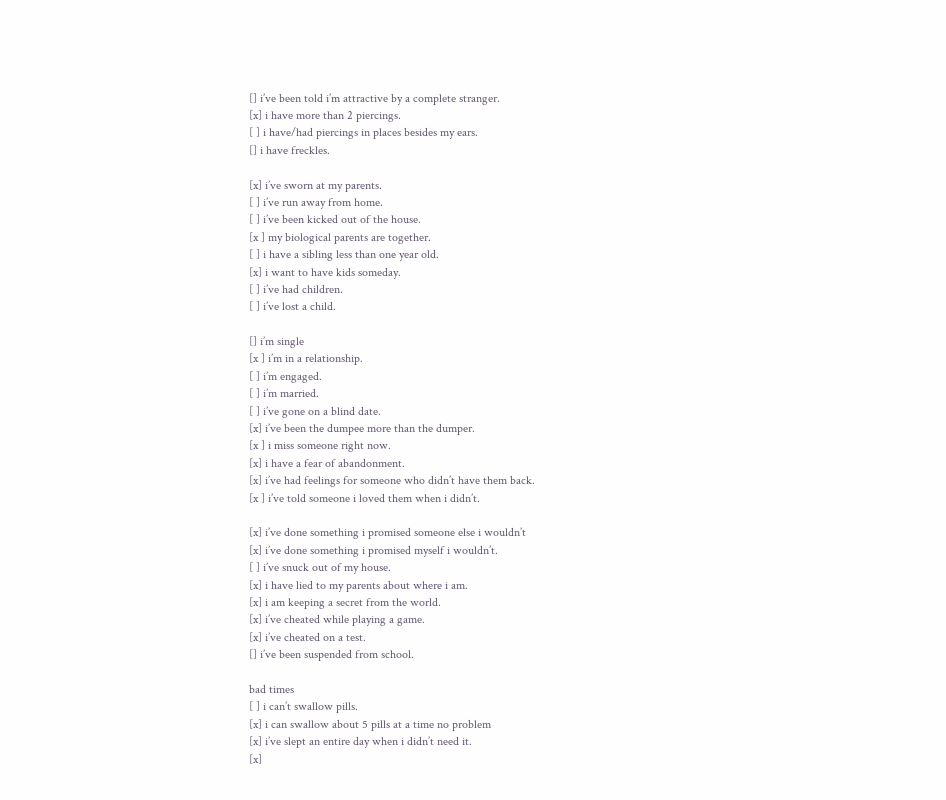[] i’ve been told i’m attractive by a complete stranger.
[x] i have more than 2 piercings.
[ ] i have/had piercings in places besides my ears.
[] i have freckles.

[x] i’ve sworn at my parents.
[ ] i’ve run away from home.
[ ] i’ve been kicked out of the house.
[x ] my biological parents are together.
[ ] i have a sibling less than one year old.
[x] i want to have kids someday.
[ ] i’ve had children.
[ ] i’ve lost a child.

[] i’m single
[x ] i’m in a relationship.
[ ] i’m engaged.
[ ] i’m married.
[ ] i’ve gone on a blind date.
[x] i’ve been the dumpee more than the dumper.
[x ] i miss someone right now.
[x] i have a fear of abandonment.
[x] i’ve had feelings for someone who didn’t have them back.
[x ] i’ve told someone i loved them when i didn’t.

[x] i’ve done something i promised someone else i wouldn’t
[x] i’ve done something i promised myself i wouldn’t.
[ ] i’ve snuck out of my house.
[x] i have lied to my parents about where i am.
[x] i am keeping a secret from the world.
[x] i’ve cheated while playing a game.
[x] i’ve cheated on a test.
[] i’ve been suspended from school.

bad times
[ ] i can’t swallow pills.
[x] i can swallow about 5 pills at a time no problem
[x] i’ve slept an entire day when i didn’t need it.
[x]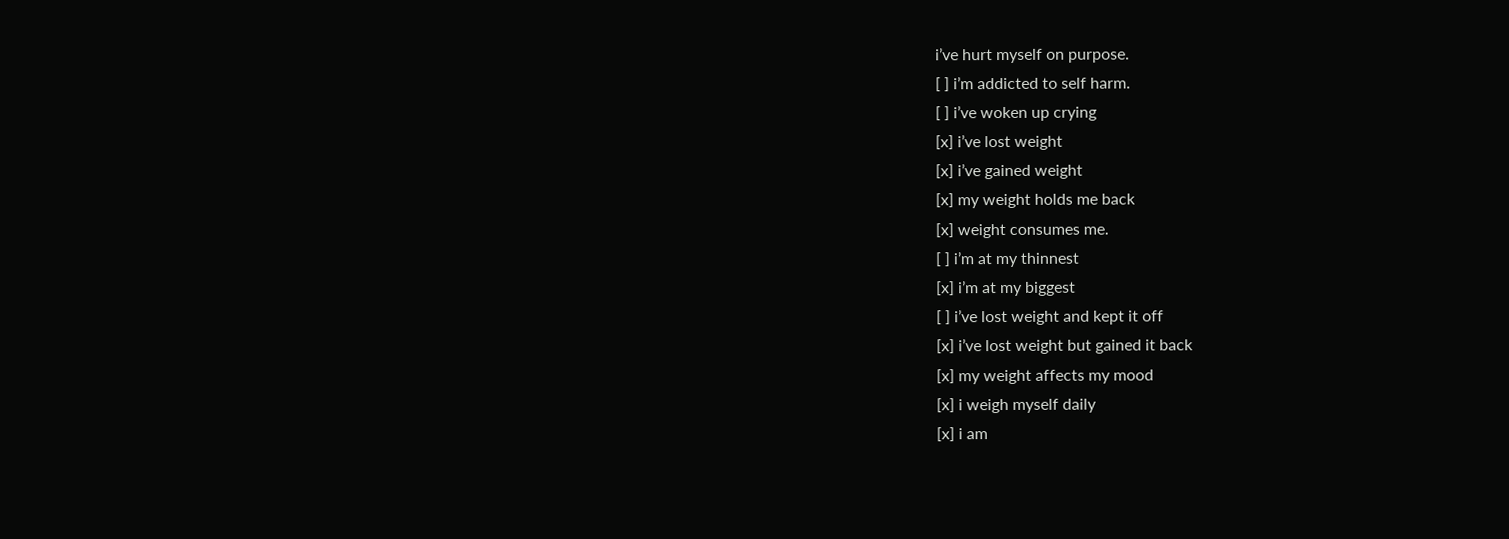i’ve hurt myself on purpose.
[ ] i’m addicted to self harm.
[ ] i’ve woken up crying
[x] i’ve lost weight
[x] i’ve gained weight
[x] my weight holds me back
[x] weight consumes me.
[ ] i’m at my thinnest
[x] i’m at my biggest
[ ] i’ve lost weight and kept it off
[x] i’ve lost weight but gained it back
[x] my weight affects my mood
[x] i weigh myself daily
[x] i am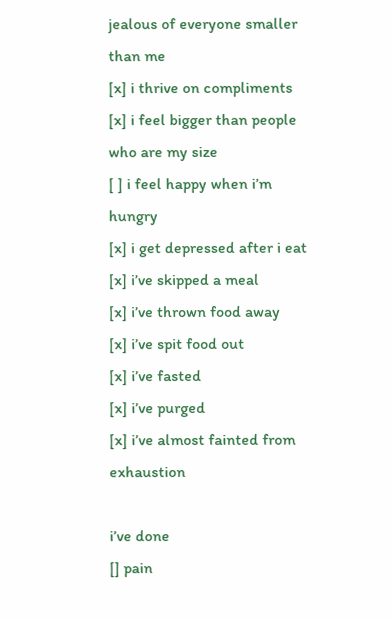jealous of everyone smaller than me
[x] i thrive on compliments
[x] i feel bigger than people who are my size
[ ] i feel happy when i’m hungry
[x] i get depressed after i eat
[x] i’ve skipped a meal
[x] i’ve thrown food away
[x] i’ve spit food out
[x] i’ve fasted
[x] i’ve purged
[x] i’ve almost fainted from exhaustion

i’ve done
[] pain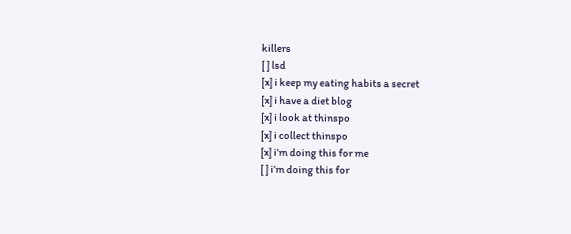killers
[ ] lsd
[x] i keep my eating habits a secret
[x] i have a diet blog
[x] i look at thinspo
[x] i collect thinspo
[x] i’m doing this for me
[ ] i’m doing this for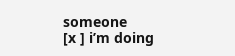someone
[x ] i’m doing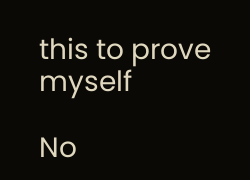this to prove myself

No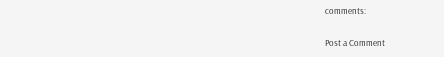comments:

Post a Comment